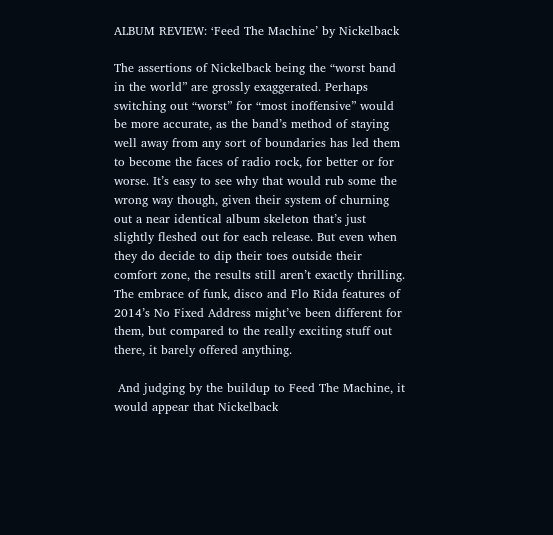ALBUM REVIEW: ‘Feed The Machine’ by Nickelback

The assertions of Nickelback being the “worst band in the world” are grossly exaggerated. Perhaps switching out “worst” for “most inoffensive” would be more accurate, as the band’s method of staying well away from any sort of boundaries has led them to become the faces of radio rock, for better or for worse. It’s easy to see why that would rub some the wrong way though, given their system of churning out a near identical album skeleton that’s just slightly fleshed out for each release. But even when they do decide to dip their toes outside their comfort zone, the results still aren’t exactly thrilling. The embrace of funk, disco and Flo Rida features of 2014’s No Fixed Address might’ve been different for them, but compared to the really exciting stuff out there, it barely offered anything.

 And judging by the buildup to Feed The Machine, it would appear that Nickelback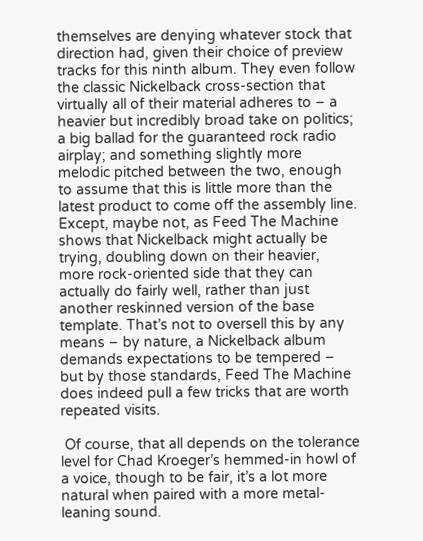themselves are denying whatever stock that direction had, given their choice of preview tracks for this ninth album. They even follow the classic Nickelback cross-section that virtually all of their material adheres to – a heavier but incredibly broad take on politics; a big ballad for the guaranteed rock radio airplay; and something slightly more melodic pitched between the two, enough to assume that this is little more than the latest product to come off the assembly line. Except, maybe not, as Feed The Machine shows that Nickelback might actually be trying, doubling down on their heavier, more rock-oriented side that they can actually do fairly well, rather than just another reskinned version of the base template. That’s not to oversell this by any means – by nature, a Nickelback album demands expectations to be tempered – but by those standards, Feed The Machine does indeed pull a few tricks that are worth repeated visits.

 Of course, that all depends on the tolerance level for Chad Kroeger’s hemmed-in howl of a voice, though to be fair, it’s a lot more natural when paired with a more metal-leaning sound.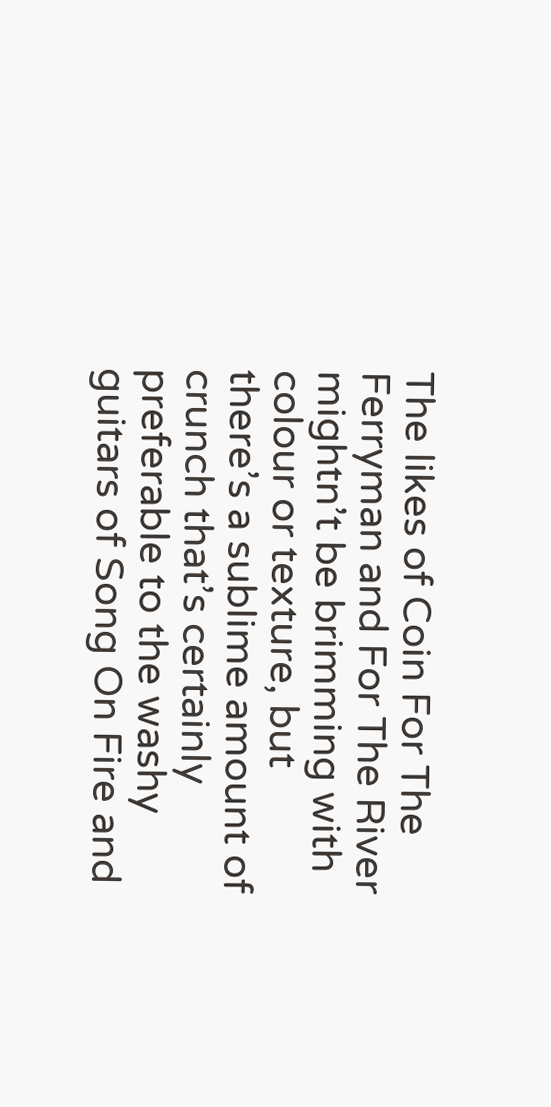The likes of Coin For The Ferryman and For The River mightn’t be brimming with colour or texture, but there’s a sublime amount of crunch that’s certainly preferable to the washy guitars of Song On Fire and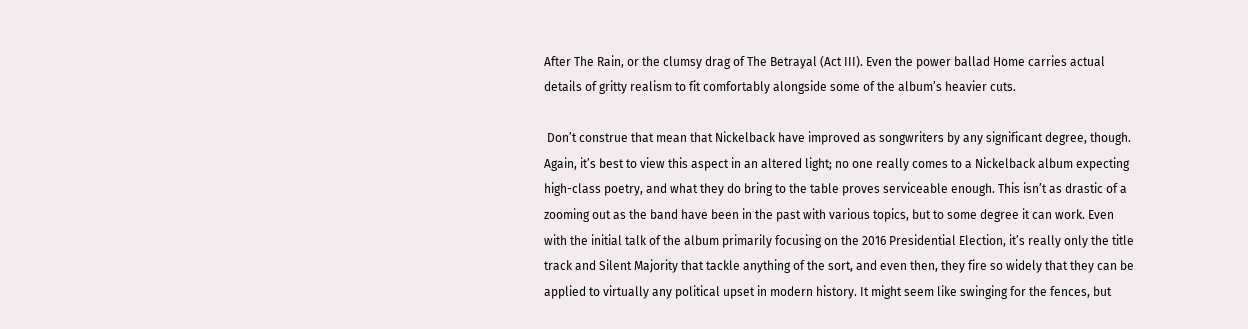After The Rain, or the clumsy drag of The Betrayal (Act III). Even the power ballad Home carries actual details of gritty realism to fit comfortably alongside some of the album’s heavier cuts.

 Don’t construe that mean that Nickelback have improved as songwriters by any significant degree, though. Again, it’s best to view this aspect in an altered light; no one really comes to a Nickelback album expecting high-class poetry, and what they do bring to the table proves serviceable enough. This isn’t as drastic of a zooming out as the band have been in the past with various topics, but to some degree it can work. Even with the initial talk of the album primarily focusing on the 2016 Presidential Election, it’s really only the title track and Silent Majority that tackle anything of the sort, and even then, they fire so widely that they can be applied to virtually any political upset in modern history. It might seem like swinging for the fences, but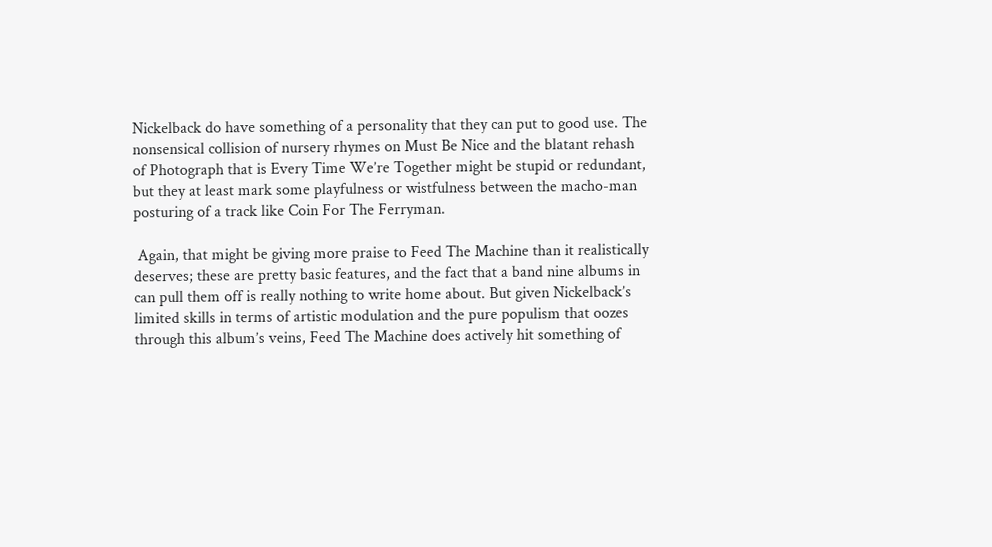Nickelback do have something of a personality that they can put to good use. The nonsensical collision of nursery rhymes on Must Be Nice and the blatant rehash of Photograph that is Every Time We’re Together might be stupid or redundant, but they at least mark some playfulness or wistfulness between the macho-man posturing of a track like Coin For The Ferryman.

 Again, that might be giving more praise to Feed The Machine than it realistically deserves; these are pretty basic features, and the fact that a band nine albums in can pull them off is really nothing to write home about. But given Nickelback’s limited skills in terms of artistic modulation and the pure populism that oozes through this album’s veins, Feed The Machine does actively hit something of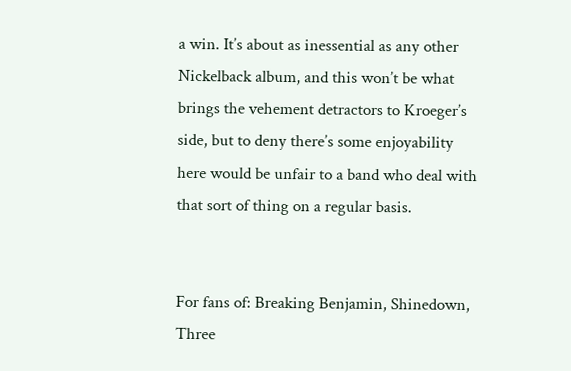a win. It’s about as inessential as any other Nickelback album, and this won’t be what brings the vehement detractors to Kroeger’s side, but to deny there’s some enjoyability here would be unfair to a band who deal with that sort of thing on a regular basis.


For fans of: Breaking Benjamin, Shinedown, Three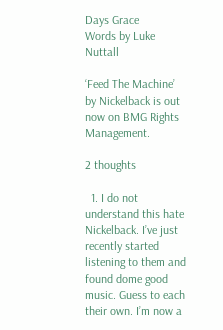Days Grace
Words by Luke Nuttall

‘Feed The Machine’ by Nickelback is out now on BMG Rights Management.

2 thoughts

  1. I do not understand this hate Nickelback. I’ve just recently started listening to them and found dome good music. Guess to each their own. I’m now a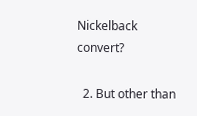Nickelback convert?

  2. But other than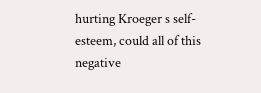hurting Kroeger s self-esteem, could all of this negative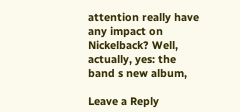attention really have any impact on Nickelback? Well, actually, yes: the band s new album,

Leave a Reply